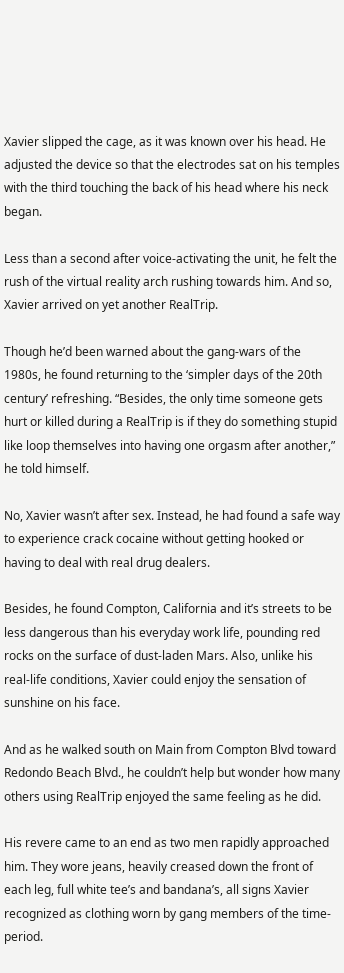Xavier slipped the cage, as it was known over his head. He adjusted the device so that the electrodes sat on his temples with the third touching the back of his head where his neck began.

Less than a second after voice-activating the unit, he felt the rush of the virtual reality arch rushing towards him. And so, Xavier arrived on yet another RealTrip.

Though he’d been warned about the gang-wars of the 1980s, he found returning to the ‘simpler days of the 20th century’ refreshing. “Besides, the only time someone gets hurt or killed during a RealTrip is if they do something stupid like loop themselves into having one orgasm after another,” he told himself.

No, Xavier wasn’t after sex. Instead, he had found a safe way to experience crack cocaine without getting hooked or having to deal with real drug dealers.

Besides, he found Compton, California and it’s streets to be less dangerous than his everyday work life, pounding red rocks on the surface of dust-laden Mars. Also, unlike his real-life conditions, Xavier could enjoy the sensation of sunshine on his face.

And as he walked south on Main from Compton Blvd toward Redondo Beach Blvd., he couldn’t help but wonder how many others using RealTrip enjoyed the same feeling as he did.

His revere came to an end as two men rapidly approached him. They wore jeans, heavily creased down the front of each leg, full white tee’s and bandana’s, all signs Xavier recognized as clothing worn by gang members of the time-period.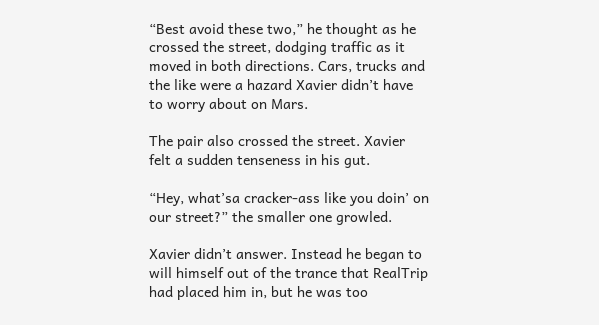“Best avoid these two,” he thought as he crossed the street, dodging traffic as it moved in both directions. Cars, trucks and the like were a hazard Xavier didn’t have to worry about on Mars.

The pair also crossed the street. Xavier felt a sudden tenseness in his gut.

“Hey, what’sa cracker-ass like you doin’ on our street?” the smaller one growled.

Xavier didn’t answer. Instead he began to will himself out of the trance that RealTrip had placed him in, but he was too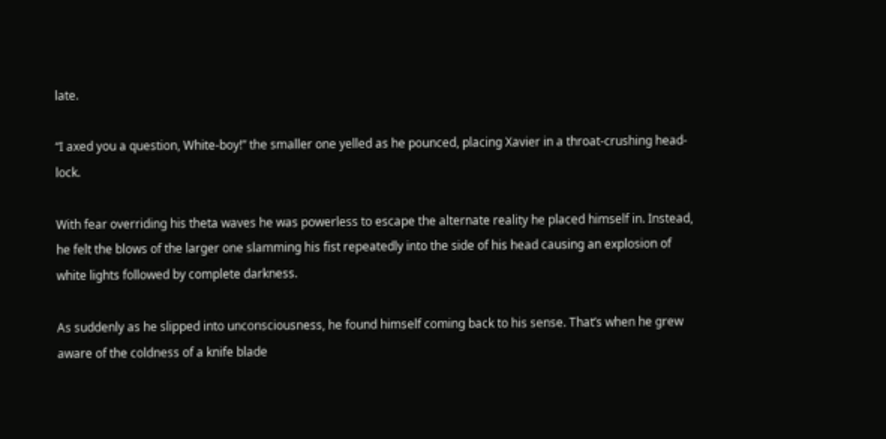late.

“I axed you a question, White-boy!” the smaller one yelled as he pounced, placing Xavier in a throat-crushing head-lock.

With fear overriding his theta waves he was powerless to escape the alternate reality he placed himself in. Instead, he felt the blows of the larger one slamming his fist repeatedly into the side of his head causing an explosion of white lights followed by complete darkness.

As suddenly as he slipped into unconsciousness, he found himself coming back to his sense. That’s when he grew aware of the coldness of a knife blade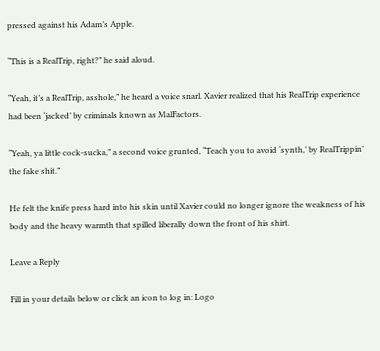pressed against his Adam’s Apple.

“This is a RealTrip, right?” he said aloud.

“Yeah, it’s a RealTrip, asshole,” he heard a voice snarl. Xavier realized that his RealTrip experience had been ‘jacked’ by criminals known as MalFactors.

“Yeah, ya little cock-sucka,” a second voice grunted, “Teach you to avoid ‘synth,’ by RealTrippin’ the fake shit.”

He felt the knife press hard into his skin until Xavier could no longer ignore the weakness of his body and the heavy warmth that spilled liberally down the front of his shirt.

Leave a Reply

Fill in your details below or click an icon to log in: Logo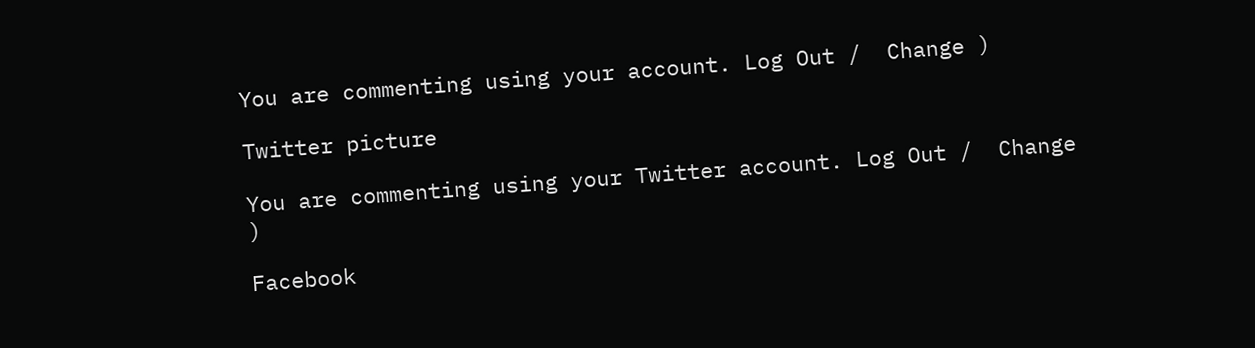You are commenting using your account. Log Out /  Change )

Twitter picture

You are commenting using your Twitter account. Log Out /  Change )

Facebook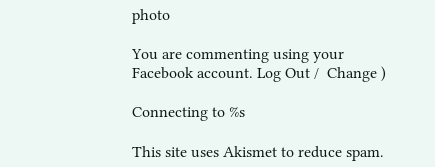photo

You are commenting using your Facebook account. Log Out /  Change )

Connecting to %s

This site uses Akismet to reduce spam.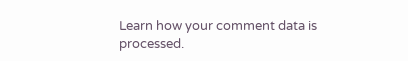Learn how your comment data is processed.